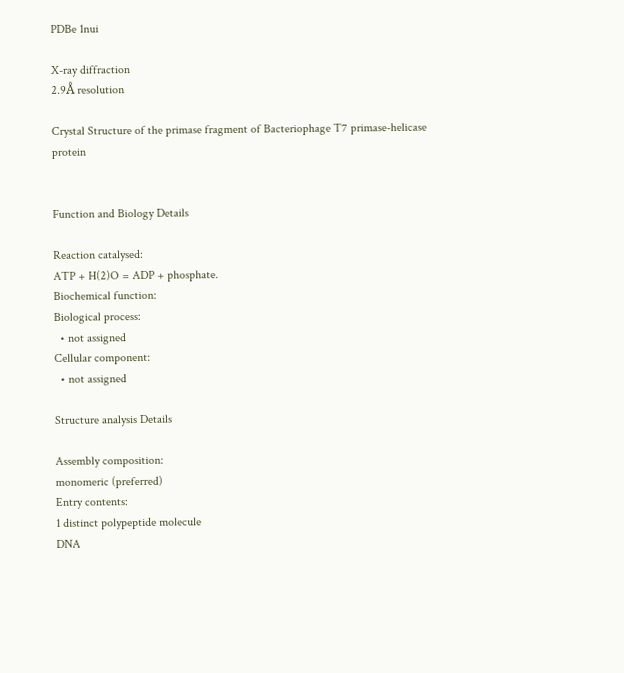PDBe 1nui

X-ray diffraction
2.9Å resolution

Crystal Structure of the primase fragment of Bacteriophage T7 primase-helicase protein


Function and Biology Details

Reaction catalysed:
ATP + H(2)O = ADP + phosphate.
Biochemical function:
Biological process:
  • not assigned
Cellular component:
  • not assigned

Structure analysis Details

Assembly composition:
monomeric (preferred)
Entry contents:
1 distinct polypeptide molecule
DNA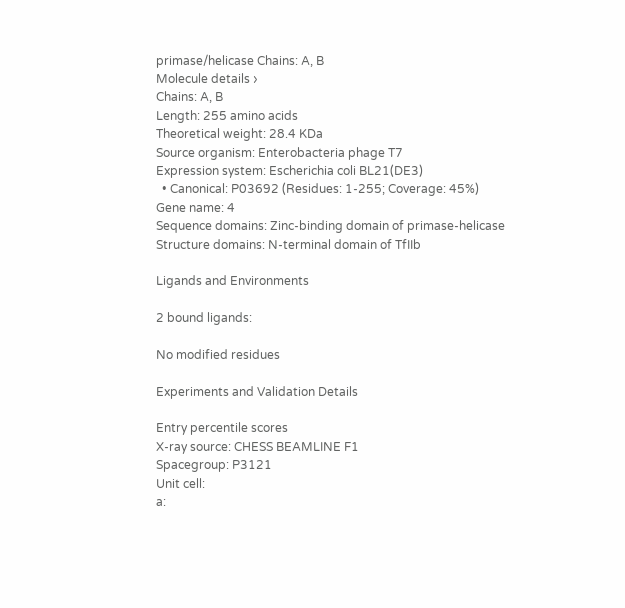primase/helicase Chains: A, B
Molecule details ›
Chains: A, B
Length: 255 amino acids
Theoretical weight: 28.4 KDa
Source organism: Enterobacteria phage T7
Expression system: Escherichia coli BL21(DE3)
  • Canonical: P03692 (Residues: 1-255; Coverage: 45%)
Gene name: 4
Sequence domains: Zinc-binding domain of primase-helicase
Structure domains: N-terminal domain of TfIIb

Ligands and Environments

2 bound ligands:

No modified residues

Experiments and Validation Details

Entry percentile scores
X-ray source: CHESS BEAMLINE F1
Spacegroup: P3121
Unit cell:
a: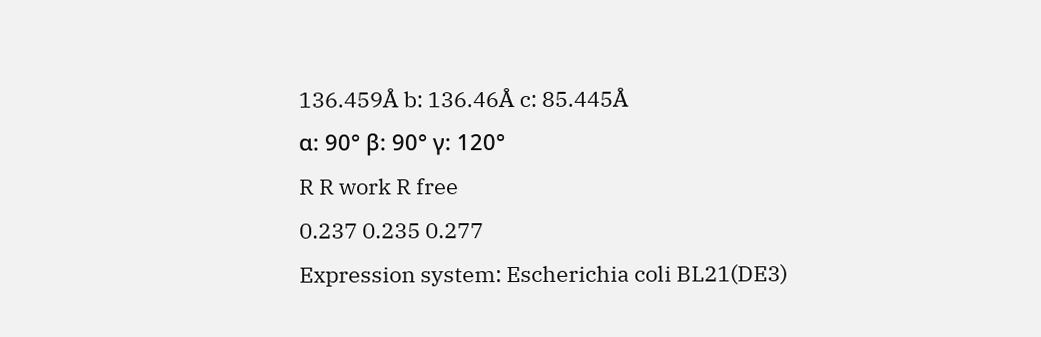136.459Å b: 136.46Å c: 85.445Å
α: 90° β: 90° γ: 120°
R R work R free
0.237 0.235 0.277
Expression system: Escherichia coli BL21(DE3)